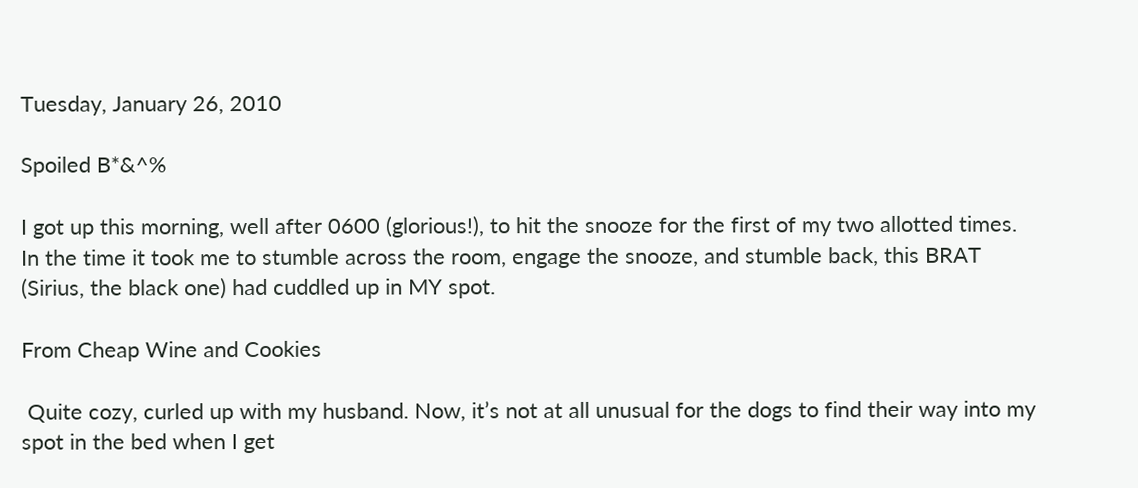Tuesday, January 26, 2010

Spoiled B*&^%

I got up this morning, well after 0600 (glorious!), to hit the snooze for the first of my two allotted times.  In the time it took me to stumble across the room, engage the snooze, and stumble back, this BRAT (Sirius, the black one) had cuddled up in MY spot.

From Cheap Wine and Cookies

 Quite cozy, curled up with my husband. Now, it’s not at all unusual for the dogs to find their way into my spot in the bed when I get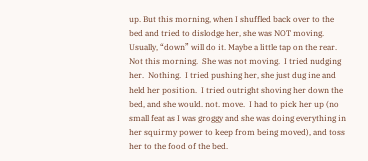up. But this morning, when I shuffled back over to the bed and tried to dislodge her, she was NOT moving. Usually, “down” will do it. Maybe a little tap on the rear. Not this morning.  She was not moving.  I tried nudging her.  Nothing.  I tried pushing her, she just dug ine and held her position.  I tried outright shoving her down the bed, and she would. not. move.  I had to pick her up (no small feat as I was groggy and she was doing everything in her squirmy power to keep from being moved), and toss her to the food of the bed.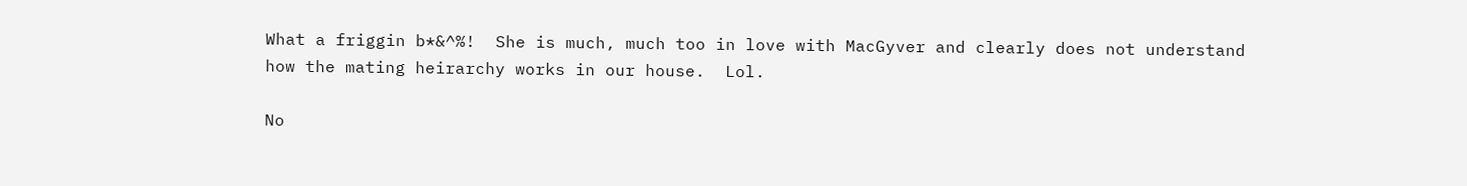What a friggin b*&^%!  She is much, much too in love with MacGyver and clearly does not understand how the mating heirarchy works in our house.  Lol.

No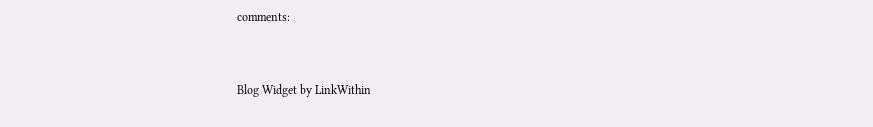comments:


Blog Widget by LinkWithin